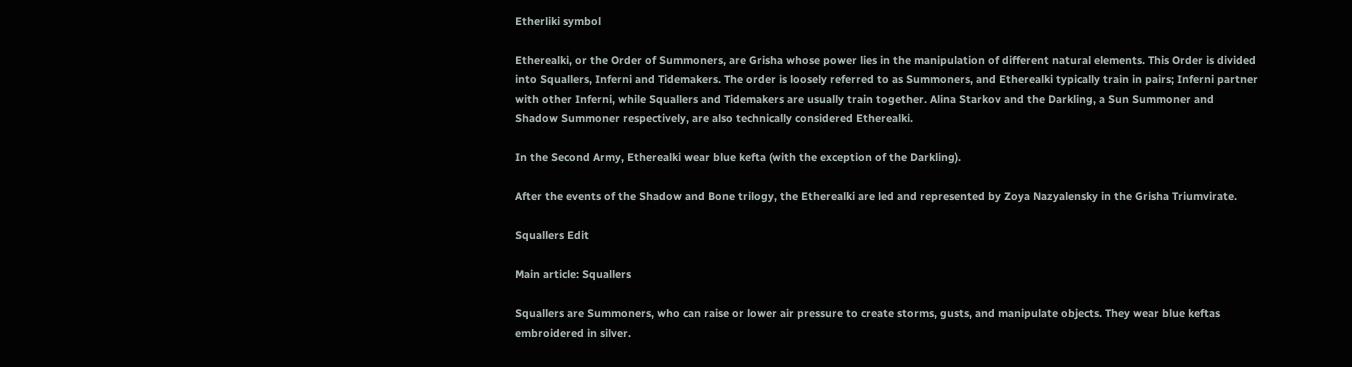Etherliki symbol

Etherealki, or the Order of Summoners, are Grisha whose power lies in the manipulation of different natural elements. This Order is divided into Squallers, Inferni and Tidemakers. The order is loosely referred to as Summoners, and Etherealki typically train in pairs; Inferni partner with other Inferni, while Squallers and Tidemakers are usually train together. Alina Starkov and the Darkling, a Sun Summoner and Shadow Summoner respectively, are also technically considered Etherealki.

In the Second Army, Etherealki wear blue kefta (with the exception of the Darkling).

After the events of the Shadow and Bone trilogy, the Etherealki are led and represented by Zoya Nazyalensky in the Grisha Triumvirate.

Squallers Edit

Main article: Squallers

Squallers are Summoners, who can raise or lower air pressure to create storms, gusts, and manipulate objects. They wear blue keftas embroidered in silver.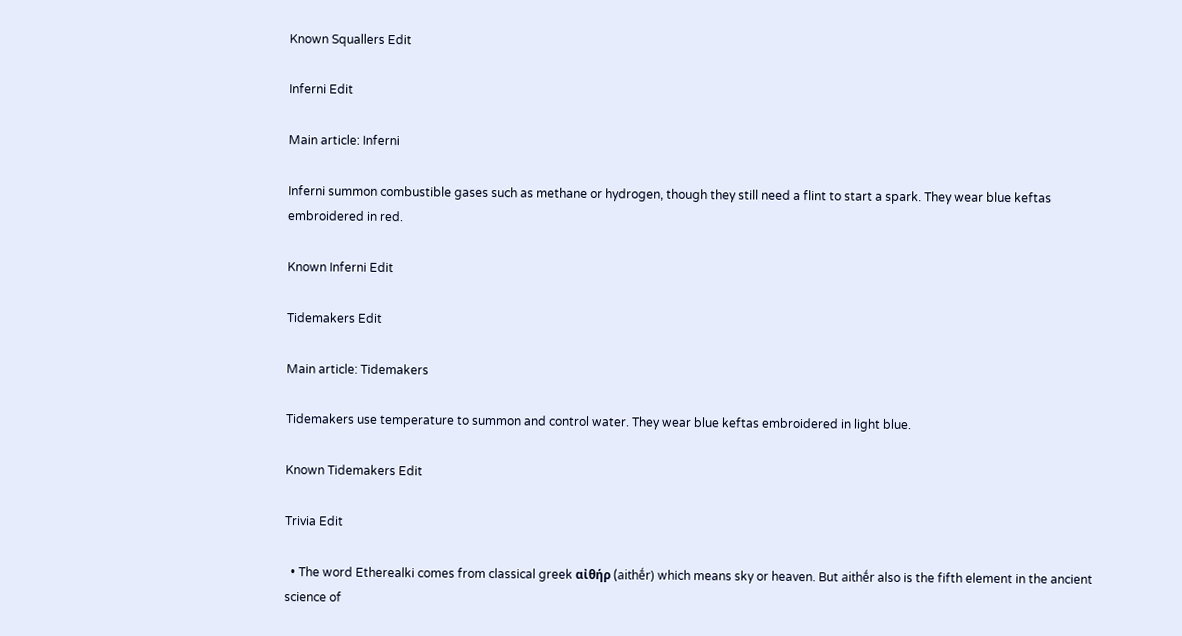Known Squallers Edit

Inferni Edit

Main article: Inferni

Inferni summon combustible gases such as methane or hydrogen, though they still need a flint to start a spark. They wear blue keftas embroidered in red.

Known Inferni Edit

Tidemakers Edit

Main article: Tidemakers

Tidemakers use temperature to summon and control water. They wear blue keftas embroidered in light blue.

Known Tidemakers Edit

Trivia Edit

  • The word Etherealki comes from classical greek αἰθήρ (aithḗr) which means sky or heaven. But aithḗr also is the fifth element in the ancient science of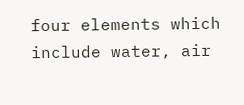four elements which include water, air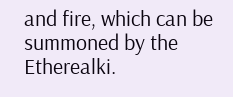and fire, which can be summoned by the Etherealki.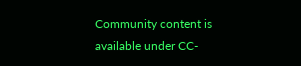Community content is available under CC-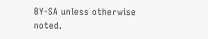BY-SA unless otherwise noted.